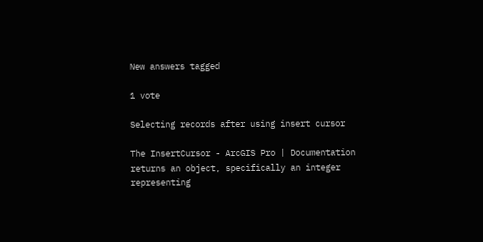New answers tagged

1 vote

Selecting records after using insert cursor

The InsertCursor - ArcGIS Pro | Documentation returns an object, specifically an integer representing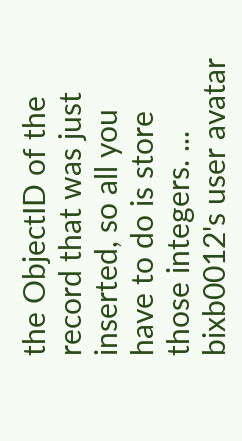the ObjectID of the record that was just inserted, so all you have to do is store those integers. ...
bixb0012's user avatar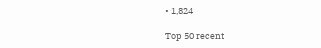• 1,824

Top 50 recent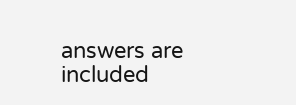answers are included